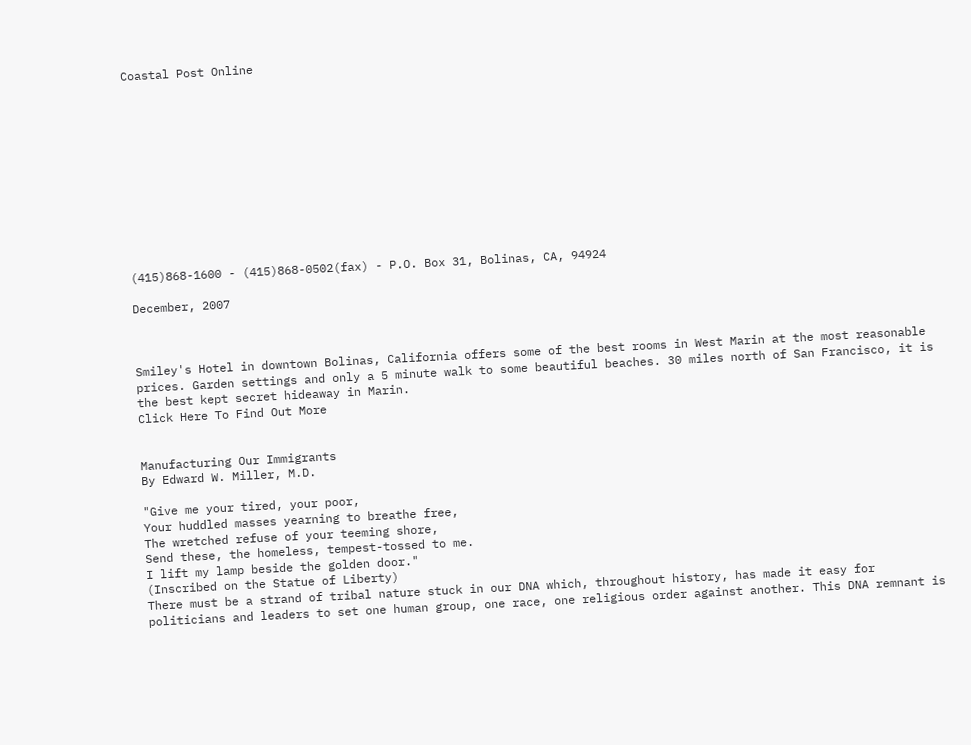Coastal Post Online












(415)868-1600 - (415)868-0502(fax) - P.O. Box 31, Bolinas, CA, 94924

December, 2007



Smiley's Hotel in downtown Bolinas, California offers some of the best rooms in West Marin at the most reasonable prices. Garden settings and only a 5 minute walk to some beautiful beaches. 30 miles north of San Francisco, it is the best kept secret hideaway in Marin.
Click Here To Find Out More


Manufacturing Our Immigrants
By Edward W. Miller, M.D.

"Give me your tired, your poor,
Your huddled masses yearning to breathe free,
The wretched refuse of your teeming shore,
Send these, the homeless, tempest-tossed to me.
I lift my lamp beside the golden door."
(Inscribed on the Statue of Liberty)
There must be a strand of tribal nature stuck in our DNA which, throughout history, has made it easy for politicians and leaders to set one human group, one race, one religious order against another. This DNA remnant is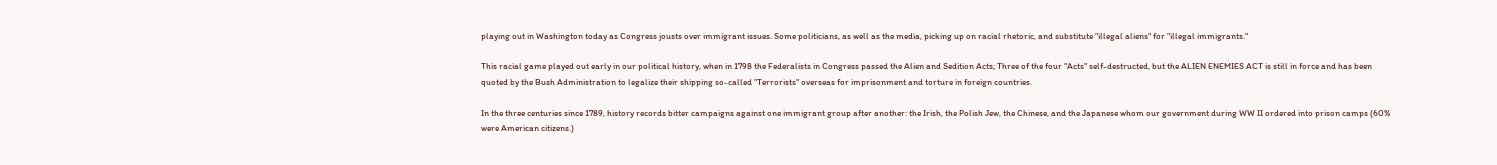playing out in Washington today as Congress jousts over immigrant issues. Some politicians, as well as the media, picking up on racial rhetoric, and substitute "illegal aliens" for "illegal immigrants."

This racial game played out early in our political history, when in 1798 the Federalists in Congress passed the Alien and Sedition Acts; Three of the four "Acts" self-destructed, but the ALIEN ENEMIES ACT is still in force and has been quoted by the Bush Administration to legalize their shipping so-called "Terrorists" overseas for imprisonment and torture in foreign countries.

In the three centuries since 1789, history records bitter campaigns against one immigrant group after another: the Irish, the Polish Jew, the Chinese, and the Japanese whom our government during WW II ordered into prison camps (60% were American citizens.)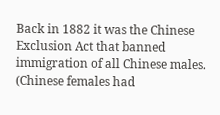Back in 1882 it was the Chinese Exclusion Act that banned immigration of all Chinese males. (Chinese females had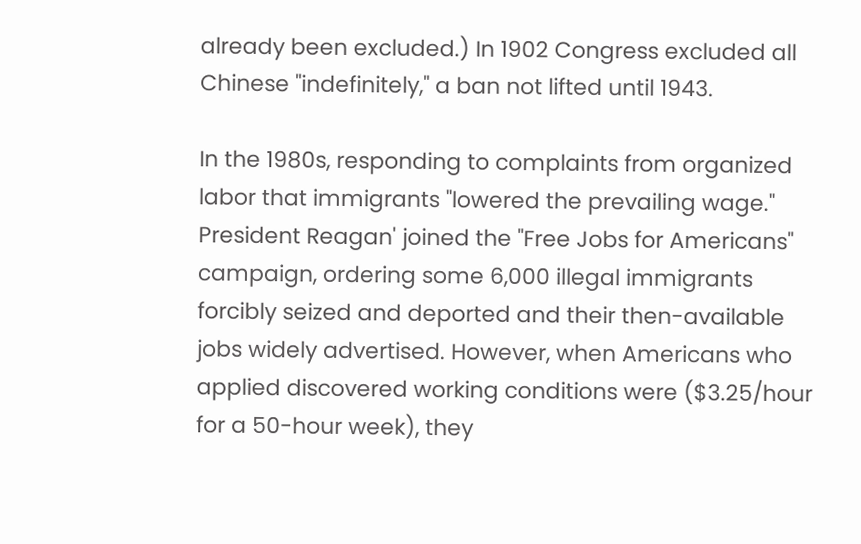already been excluded.) In 1902 Congress excluded all Chinese "indefinitely," a ban not lifted until 1943.

In the 1980s, responding to complaints from organized labor that immigrants "lowered the prevailing wage." President Reagan' joined the "Free Jobs for Americans" campaign, ordering some 6,000 illegal immigrants forcibly seized and deported and their then-available jobs widely advertised. However, when Americans who applied discovered working conditions were ($3.25/hour for a 50-hour week), they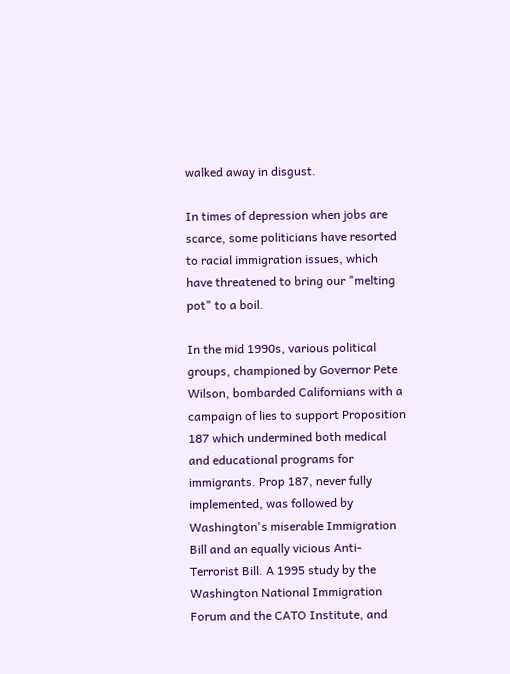walked away in disgust.

In times of depression when jobs are scarce, some politicians have resorted to racial immigration issues, which have threatened to bring our "melting pot" to a boil.

In the mid 1990s, various political groups, championed by Governor Pete Wilson, bombarded Californians with a campaign of lies to support Proposition 187 which undermined both medical and educational programs for immigrants. Prop 187, never fully implemented, was followed by Washington's miserable Immigration Bill and an equally vicious Anti-Terrorist Bill. A 1995 study by the Washington National Immigration Forum and the CATO Institute, and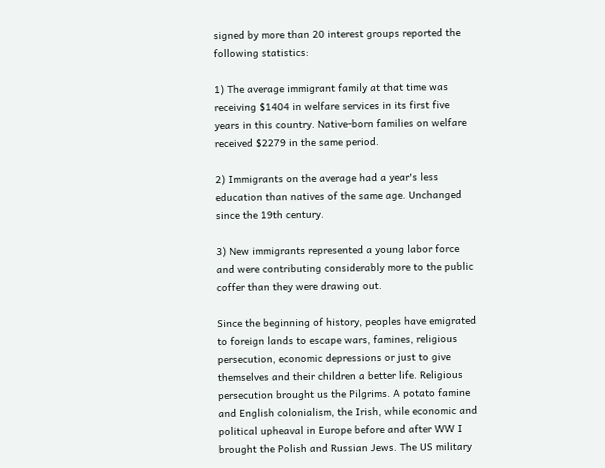signed by more than 20 interest groups reported the following statistics:

1) The average immigrant family at that time was receiving $1404 in welfare services in its first five years in this country. Native-born families on welfare received $2279 in the same period.

2) Immigrants on the average had a year's less education than natives of the same age. Unchanged since the 19th century.

3) New immigrants represented a young labor force and were contributing considerably more to the public coffer than they were drawing out.

Since the beginning of history, peoples have emigrated to foreign lands to escape wars, famines, religious persecution, economic depressions or just to give themselves and their children a better life. Religious persecution brought us the Pilgrims. A potato famine and English colonialism, the Irish, while economic and political upheaval in Europe before and after WW I brought the Polish and Russian Jews. The US military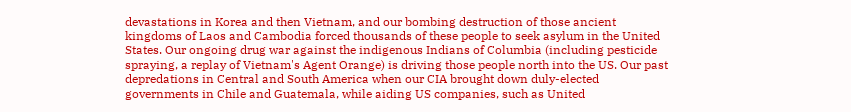devastations in Korea and then Vietnam, and our bombing destruction of those ancient kingdoms of Laos and Cambodia forced thousands of these people to seek asylum in the United States. Our ongoing drug war against the indigenous Indians of Columbia (including pesticide spraying, a replay of Vietnam's Agent Orange) is driving those people north into the US. Our past depredations in Central and South America when our CIA brought down duly-elected governments in Chile and Guatemala, while aiding US companies, such as United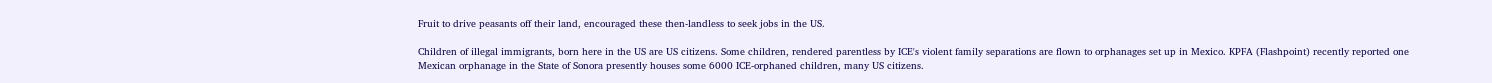Fruit to drive peasants off their land, encouraged these then-landless to seek jobs in the US.

Children of illegal immigrants, born here in the US are US citizens. Some children, rendered parentless by ICE's violent family separations are flown to orphanages set up in Mexico. KPFA (Flashpoint) recently reported one Mexican orphanage in the State of Sonora presently houses some 6000 ICE-orphaned children, many US citizens.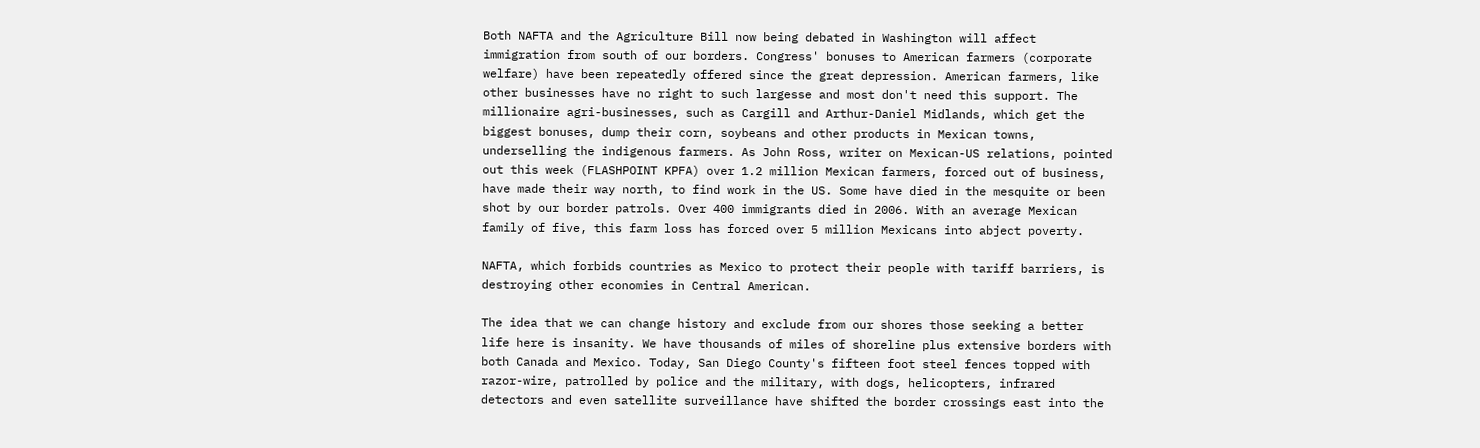Both NAFTA and the Agriculture Bill now being debated in Washington will affect immigration from south of our borders. Congress' bonuses to American farmers (corporate welfare) have been repeatedly offered since the great depression. American farmers, like other businesses have no right to such largesse and most don't need this support. The millionaire agri-businesses, such as Cargill and Arthur-Daniel Midlands, which get the biggest bonuses, dump their corn, soybeans and other products in Mexican towns, underselling the indigenous farmers. As John Ross, writer on Mexican-US relations, pointed out this week (FLASHPOINT KPFA) over 1.2 million Mexican farmers, forced out of business, have made their way north, to find work in the US. Some have died in the mesquite or been shot by our border patrols. Over 400 immigrants died in 2006. With an average Mexican family of five, this farm loss has forced over 5 million Mexicans into abject poverty.

NAFTA, which forbids countries as Mexico to protect their people with tariff barriers, is destroying other economies in Central American.

The idea that we can change history and exclude from our shores those seeking a better life here is insanity. We have thousands of miles of shoreline plus extensive borders with both Canada and Mexico. Today, San Diego County's fifteen foot steel fences topped with razor-wire, patrolled by police and the military, with dogs, helicopters, infrared detectors and even satellite surveillance have shifted the border crossings east into the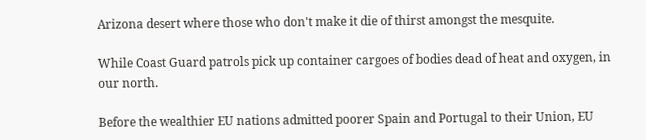Arizona desert where those who don't make it die of thirst amongst the mesquite.

While Coast Guard patrols pick up container cargoes of bodies dead of heat and oxygen, in our north.

Before the wealthier EU nations admitted poorer Spain and Portugal to their Union, EU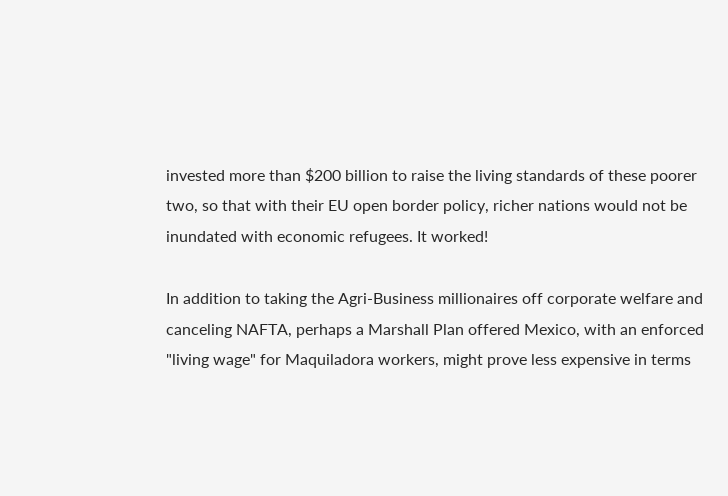invested more than $200 billion to raise the living standards of these poorer two, so that with their EU open border policy, richer nations would not be inundated with economic refugees. It worked!

In addition to taking the Agri-Business millionaires off corporate welfare and canceling NAFTA, perhaps a Marshall Plan offered Mexico, with an enforced "living wage" for Maquiladora workers, might prove less expensive in terms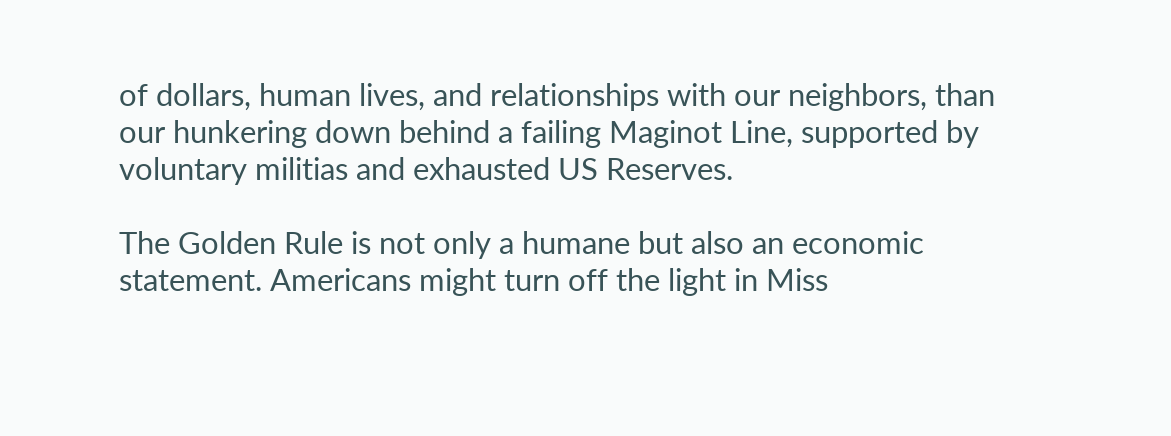of dollars, human lives, and relationships with our neighbors, than our hunkering down behind a failing Maginot Line, supported by voluntary militias and exhausted US Reserves.

The Golden Rule is not only a humane but also an economic statement. Americans might turn off the light in Miss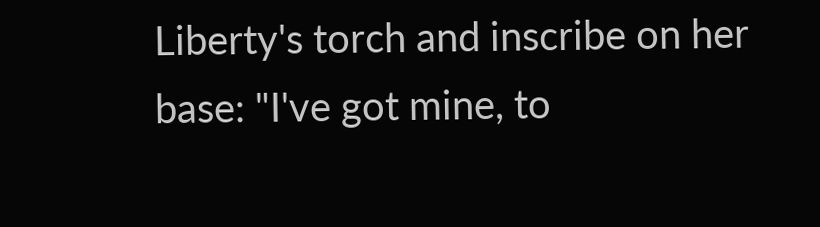Liberty's torch and inscribe on her base: "I've got mine, to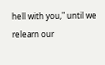hell with you," until we relearn our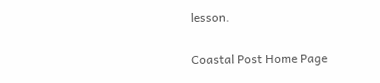lesson.

Coastal Post Home Page